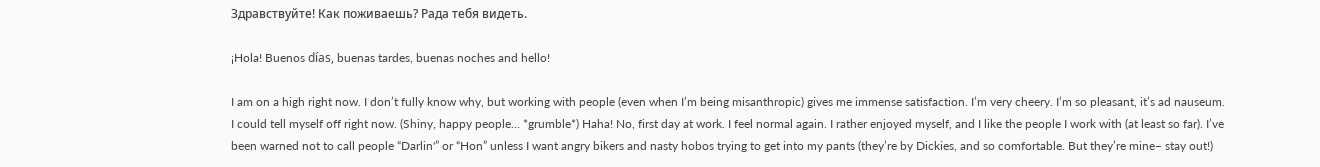Здравствуйте! Как поживаешь? Рада тебя видеть.

¡Hola! Buenos días, buenas tardes, buenas noches and hello!

I am on a high right now. I don’t fully know why, but working with people (even when I’m being misanthropic) gives me immense satisfaction. I’m very cheery. I’m so pleasant, it’s ad nauseum. I could tell myself off right now. (Shiny, happy people… *grumble*) Haha! No, first day at work. I feel normal again. I rather enjoyed myself, and I like the people I work with (at least so far). I’ve been warned not to call people “Darlin'” or “Hon” unless I want angry bikers and nasty hobos trying to get into my pants (they’re by Dickies, and so comfortable. But they’re mine– stay out!)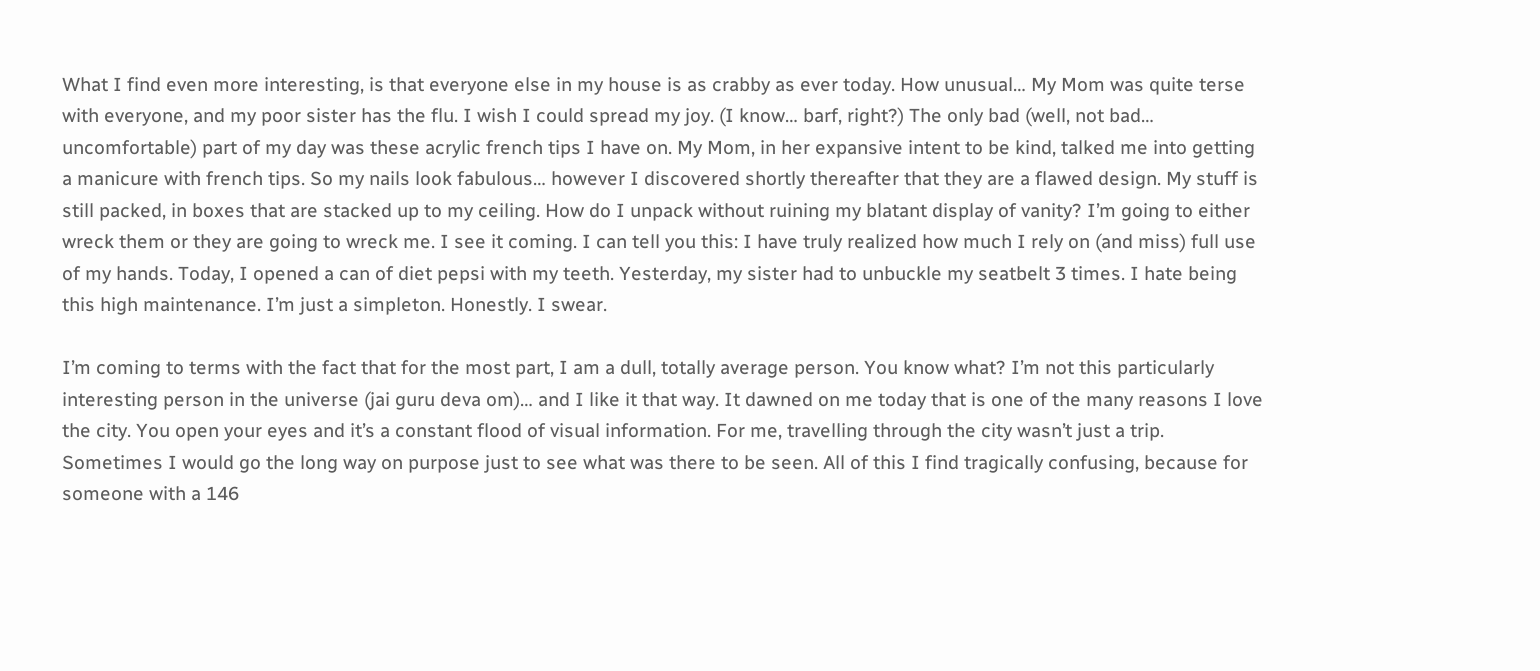What I find even more interesting, is that everyone else in my house is as crabby as ever today. How unusual… My Mom was quite terse with everyone, and my poor sister has the flu. I wish I could spread my joy. (I know… barf, right?) The only bad (well, not bad… uncomfortable) part of my day was these acrylic french tips I have on. My Mom, in her expansive intent to be kind, talked me into getting a manicure with french tips. So my nails look fabulous… however I discovered shortly thereafter that they are a flawed design. My stuff is still packed, in boxes that are stacked up to my ceiling. How do I unpack without ruining my blatant display of vanity? I’m going to either wreck them or they are going to wreck me. I see it coming. I can tell you this: I have truly realized how much I rely on (and miss) full use of my hands. Today, I opened a can of diet pepsi with my teeth. Yesterday, my sister had to unbuckle my seatbelt 3 times. I hate being this high maintenance. I’m just a simpleton. Honestly. I swear.

I’m coming to terms with the fact that for the most part, I am a dull, totally average person. You know what? I’m not this particularly interesting person in the universe (jai guru deva om)… and I like it that way. It dawned on me today that is one of the many reasons I love the city. You open your eyes and it’s a constant flood of visual information. For me, travelling through the city wasn’t just a trip. Sometimes I would go the long way on purpose just to see what was there to be seen. All of this I find tragically confusing, because for someone with a 146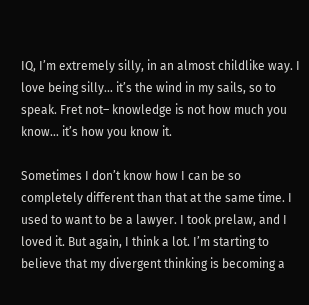IQ, I’m extremely silly, in an almost childlike way. I love being silly… it’s the wind in my sails, so to speak. Fret not– knowledge is not how much you know… it’s how you know it.

Sometimes I don’t know how I can be so completely different than that at the same time. I used to want to be a lawyer. I took prelaw, and I loved it. But again, I think a lot. I’m starting to believe that my divergent thinking is becoming a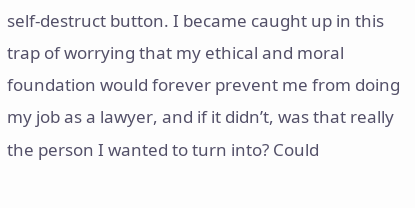self-destruct button. I became caught up in this trap of worrying that my ethical and moral foundation would forever prevent me from doing my job as a lawyer, and if it didn’t, was that really the person I wanted to turn into? Could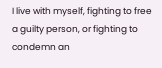I live with myself, fighting to free a guilty person, or fighting to condemn an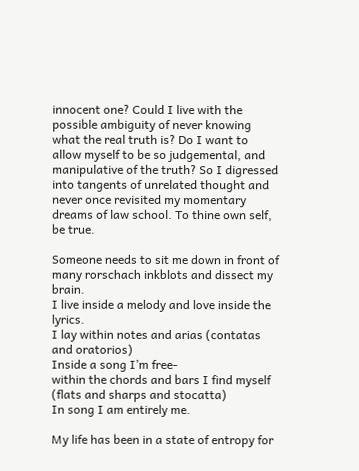innocent one? Could I live with the possible ambiguity of never knowing what the real truth is? Do I want to allow myself to be so judgemental, and manipulative of the truth? So I digressed into tangents of unrelated thought and never once revisited my momentary dreams of law school. To thine own self, be true.

Someone needs to sit me down in front of many rorschach inkblots and dissect my brain.
I live inside a melody and love inside the lyrics.
I lay within notes and arias (contatas and oratorios)
Inside a song I’m free-
within the chords and bars I find myself (flats and sharps and stocatta)
In song I am entirely me.

My life has been in a state of entropy for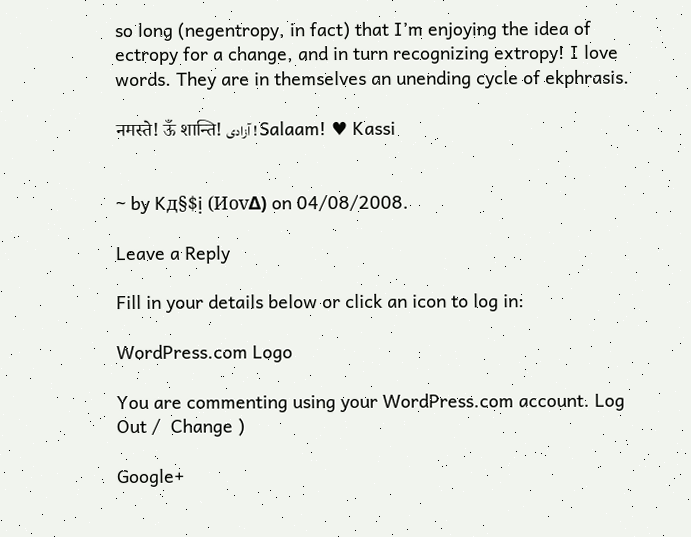so long (negentropy, in fact) that I’m enjoying the idea of ectropy for a change, and in turn recognizing extropy! I love words. They are in themselves an unending cycle of ekphrasis.

नमस्ते! ऊँ शान्ति! آزادی ! Salaam! ♥ Kassi


~ by Kд§$ị (ИovΔ) on 04/08/2008.

Leave a Reply

Fill in your details below or click an icon to log in:

WordPress.com Logo

You are commenting using your WordPress.com account. Log Out /  Change )

Google+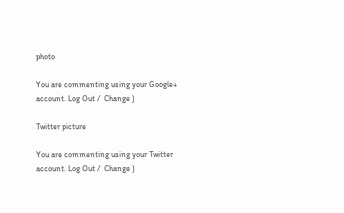photo

You are commenting using your Google+ account. Log Out /  Change )

Twitter picture

You are commenting using your Twitter account. Log Out /  Change )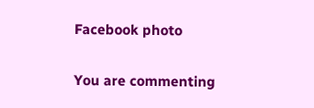Facebook photo

You are commenting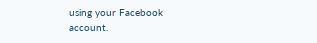using your Facebook account.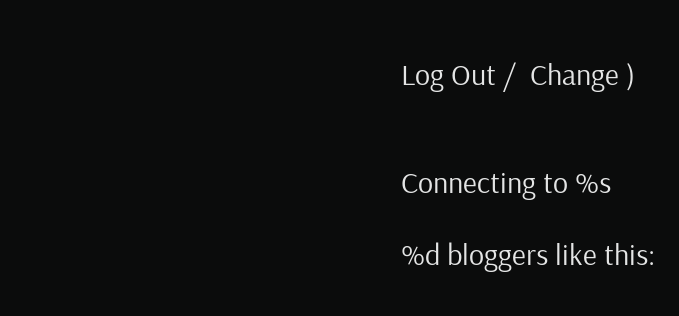Log Out /  Change )


Connecting to %s

%d bloggers like this: